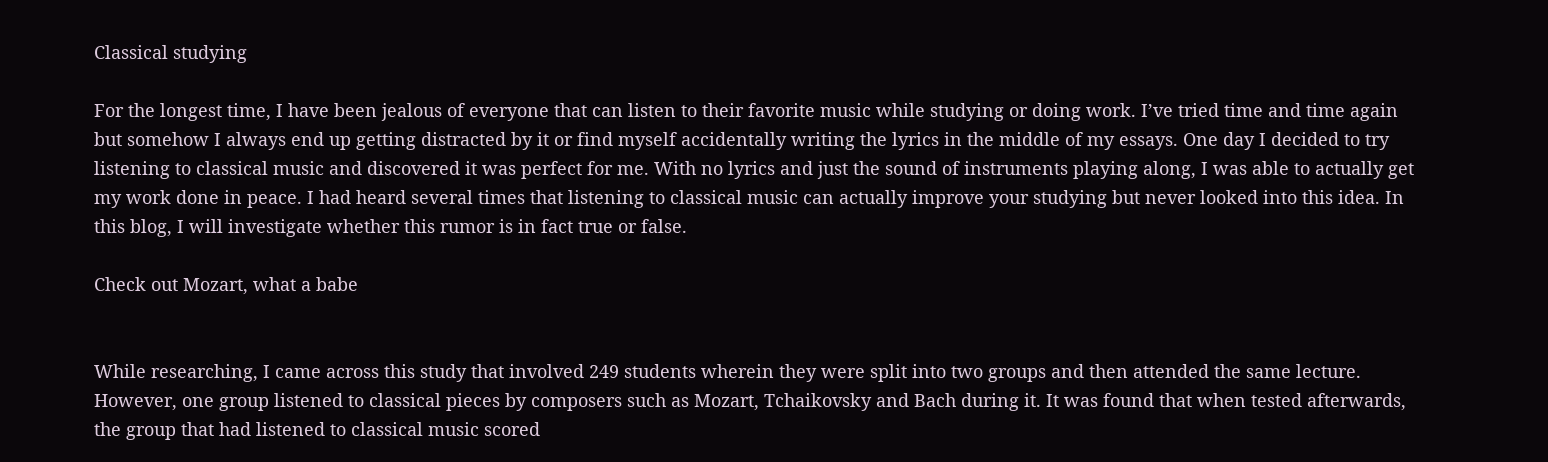Classical studying

For the longest time, I have been jealous of everyone that can listen to their favorite music while studying or doing work. I’ve tried time and time again but somehow I always end up getting distracted by it or find myself accidentally writing the lyrics in the middle of my essays. One day I decided to try listening to classical music and discovered it was perfect for me. With no lyrics and just the sound of instruments playing along, I was able to actually get my work done in peace. I had heard several times that listening to classical music can actually improve your studying but never looked into this idea. In this blog, I will investigate whether this rumor is in fact true or false.

Check out Mozart, what a babe


While researching, I came across this study that involved 249 students wherein they were split into two groups and then attended the same lecture. However, one group listened to classical pieces by composers such as Mozart, Tchaikovsky and Bach during it. It was found that when tested afterwards, the group that had listened to classical music scored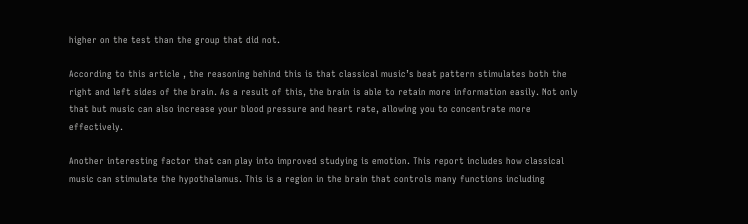higher on the test than the group that did not.

According to this article , the reasoning behind this is that classical music’s beat pattern stimulates both the right and left sides of the brain. As a result of this, the brain is able to retain more information easily. Not only that but music can also increase your blood pressure and heart rate, allowing you to concentrate more effectively.

Another interesting factor that can play into improved studying is emotion. This report includes how classical music can stimulate the hypothalamus. This is a region in the brain that controls many functions including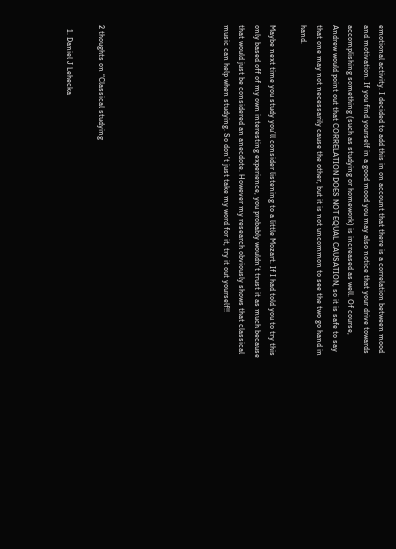emotional activity. I decided to add this in on account that there is a correlation between mood and motivation. If you find yourself in a good mood you may also notice that your drive towards accomplishing something (such as studying or homework) is increased as well. Of course, Andrew would point out that CORRELATION DOES NOT EQUAL CAUSATION, so it is safe to say that one may not necessarily cause the other, but it is not uncommon to see the two go hand in hand.

Maybe next time you study you’ll consider listening to a little Mozart. If I had told you to try this only based off of my own interesting experience, you probably wouldn’t trust it as much because that would just be considered an anecdote. However my research obviously shows that classical music can help when studying. So don’t just take my word for it, try it out yourself!!







2 thoughts on “Classical studying

  1. Daniel J Lehecka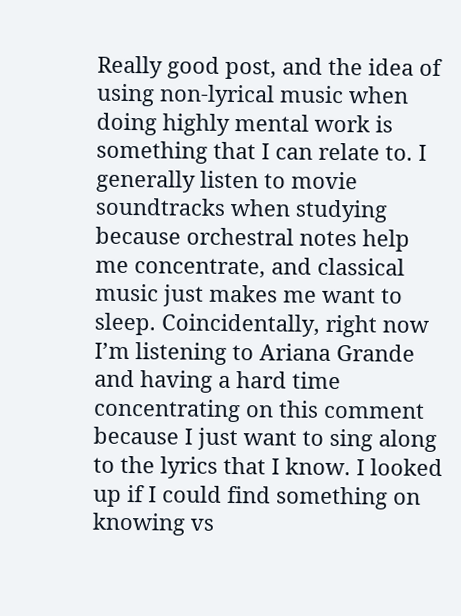Really good post, and the idea of using non-lyrical music when doing highly mental work is something that I can relate to. I generally listen to movie soundtracks when studying because orchestral notes help me concentrate, and classical music just makes me want to sleep. Coincidentally, right now I’m listening to Ariana Grande and having a hard time concentrating on this comment because I just want to sing along to the lyrics that I know. I looked up if I could find something on knowing vs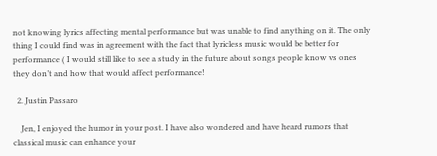not knowing lyrics affecting mental performance but was unable to find anything on it. The only thing I could find was in agreement with the fact that lyricless music would be better for performance ( I would still like to see a study in the future about songs people know vs ones they don’t and how that would affect performance!

  2. Justin Passaro

    Jen, I enjoyed the humor in your post. I have also wondered and have heard rumors that classical music can enhance your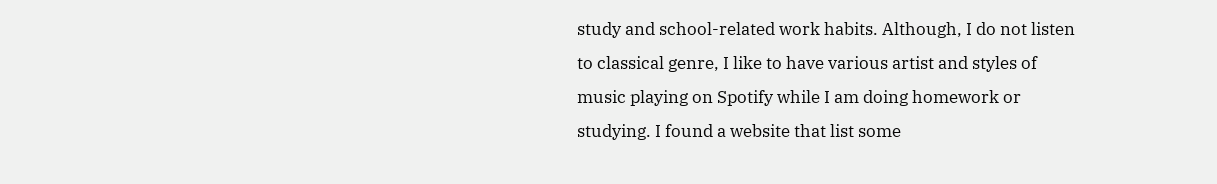study and school-related work habits. Although, I do not listen to classical genre, I like to have various artist and styles of music playing on Spotify while I am doing homework or studying. I found a website that list some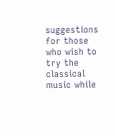suggestions for those who wish to try the classical music while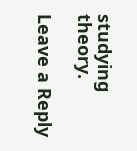studying theory.

Leave a Reply